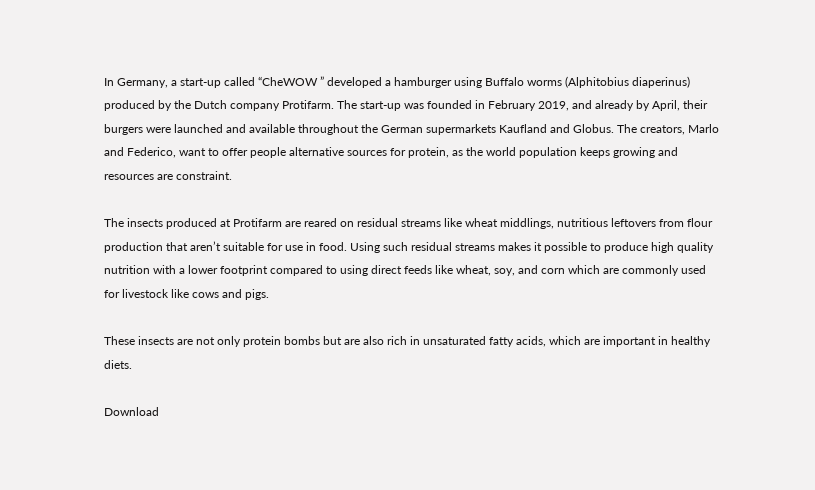In Germany, a start-up called “CheWOW ” developed a hamburger using Buffalo worms (Alphitobius diaperinus) produced by the Dutch company Protifarm. The start-up was founded in February 2019, and already by April, their burgers were launched and available throughout the German supermarkets Kaufland and Globus. The creators, Marlo and Federico, want to offer people alternative sources for protein, as the world population keeps growing and resources are constraint.

The insects produced at Protifarm are reared on residual streams like wheat middlings, nutritious leftovers from flour production that aren’t suitable for use in food. Using such residual streams makes it possible to produce high quality nutrition with a lower footprint compared to using direct feeds like wheat, soy, and corn which are commonly used for livestock like cows and pigs.

These insects are not only protein bombs but are also rich in unsaturated fatty acids, which are important in healthy diets.

Download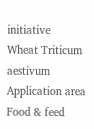initiative
Wheat Triticum aestivum
Application area
Food & feed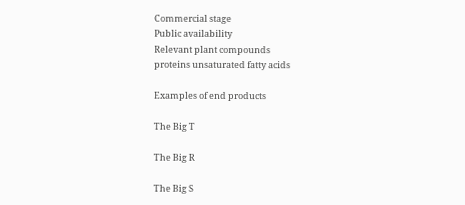Commercial stage
Public availability
Relevant plant compounds
proteins unsaturated fatty acids

Examples of end products

The Big T

The Big R

The Big S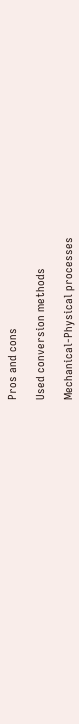Pros and cons

Used conversion methods

Mechanical-Physical processes